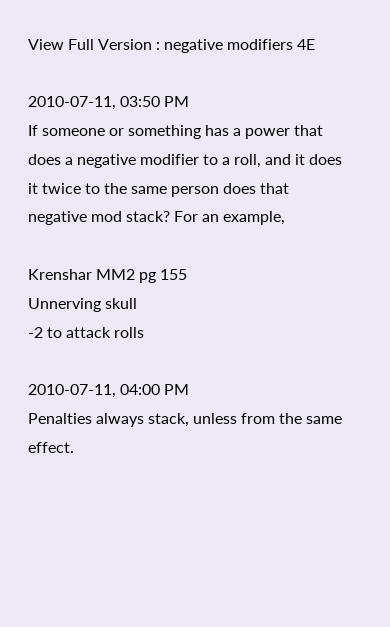View Full Version : negative modifiers 4E

2010-07-11, 03:50 PM
If someone or something has a power that does a negative modifier to a roll, and it does it twice to the same person does that negative mod stack? For an example,

Krenshar MM2 pg 155
Unnerving skull
-2 to attack rolls

2010-07-11, 04:00 PM
Penalties always stack, unless from the same effect.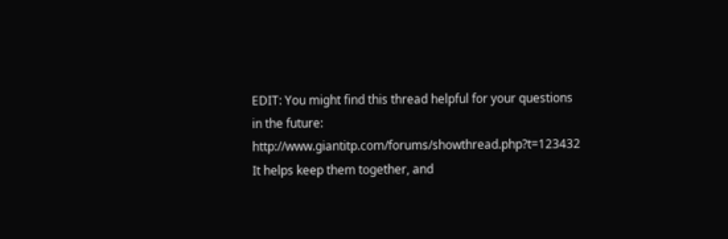EDIT: You might find this thread helpful for your questions in the future: http://www.giantitp.com/forums/showthread.php?t=123432 It helps keep them together, and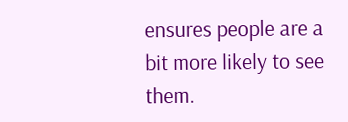ensures people are a bit more likely to see them.